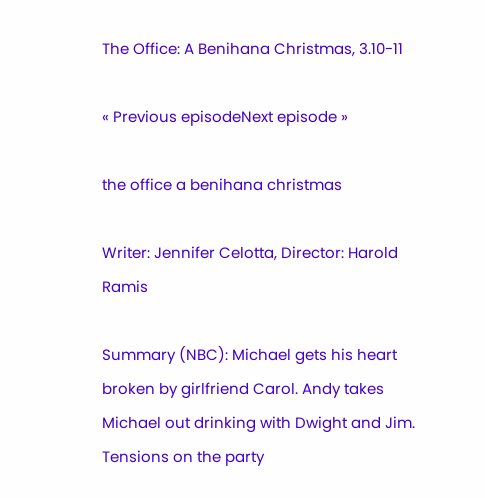The Office: A Benihana Christmas, 3.10-11

« Previous episodeNext episode »

the office a benihana christmas

Writer: Jennifer Celotta, Director: Harold Ramis

Summary (NBC): Michael gets his heart broken by girlfriend Carol. Andy takes Michael out drinking with Dwight and Jim. Tensions on the party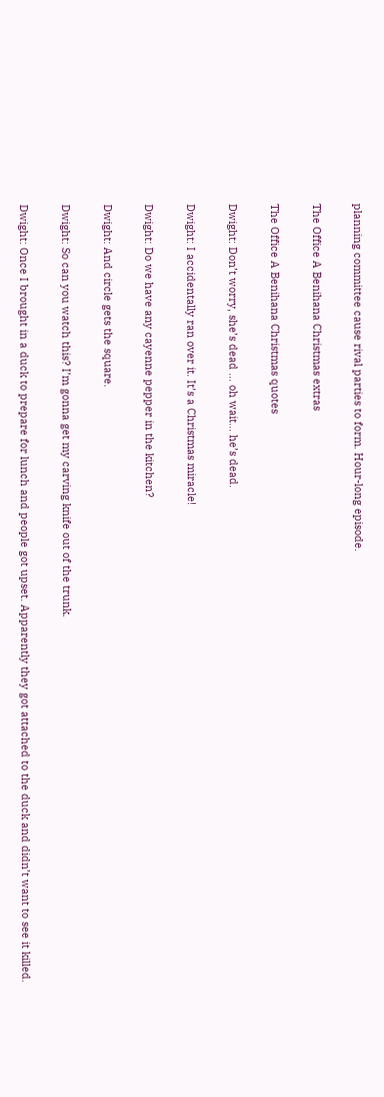planning committee cause rival parties to form. Hour-long episode.

The Office A Benihana Christmas extras

The Office A Benihana Christmas quotes

Dwight: Don’t worry, she’s dead … oh wait… he’s dead.

Dwight: I accidentally ran over it. It’s a Christmas miracle!

Dwight: Do we have any cayenne pepper in the kitchen?

Dwight: And circle gets the square.

Dwight: So can you watch this? I’m gonna get my carving knife out of the trunk.

Dwight: Once I brought in a duck to prepare for lunch and people got upset. Apparently they got attached to the duck and didn’t want to see it killed.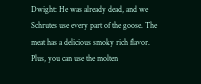Dwight: He was already dead, and we Schrutes use every part of the goose. The meat has a delicious smoky rich flavor. Plus, you can use the molten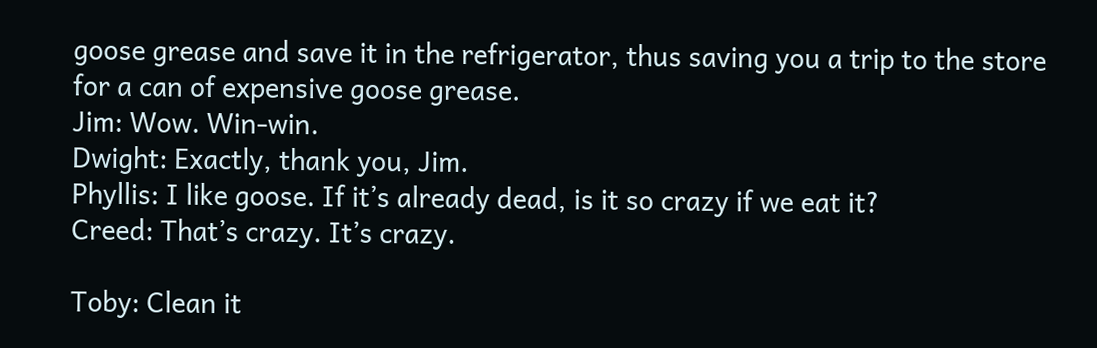goose grease and save it in the refrigerator, thus saving you a trip to the store for a can of expensive goose grease.
Jim: Wow. Win-win.
Dwight: Exactly, thank you, Jim.
Phyllis: I like goose. If it’s already dead, is it so crazy if we eat it?
Creed: That’s crazy. It’s crazy.

Toby: Clean it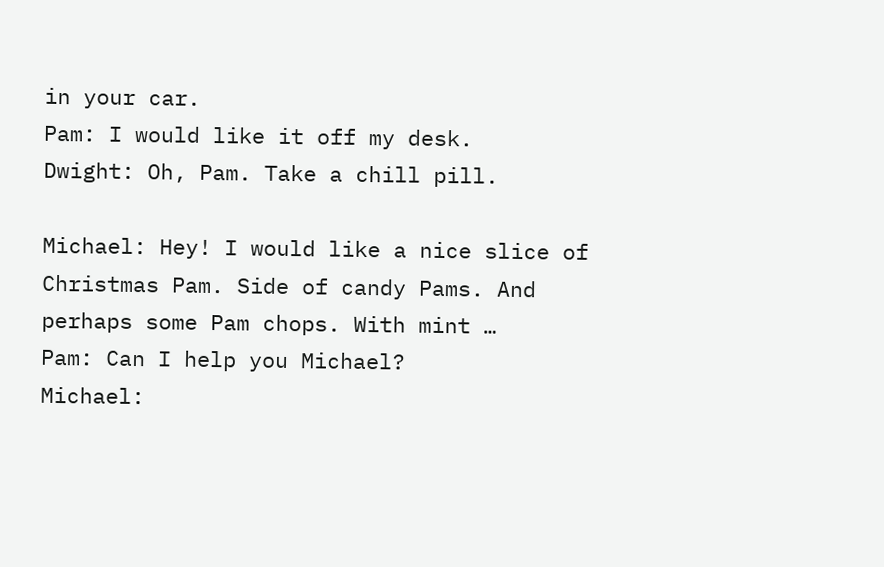in your car.
Pam: I would like it off my desk.
Dwight: Oh, Pam. Take a chill pill.

Michael: Hey! I would like a nice slice of Christmas Pam. Side of candy Pams. And perhaps some Pam chops. With mint …
Pam: Can I help you Michael?
Michael: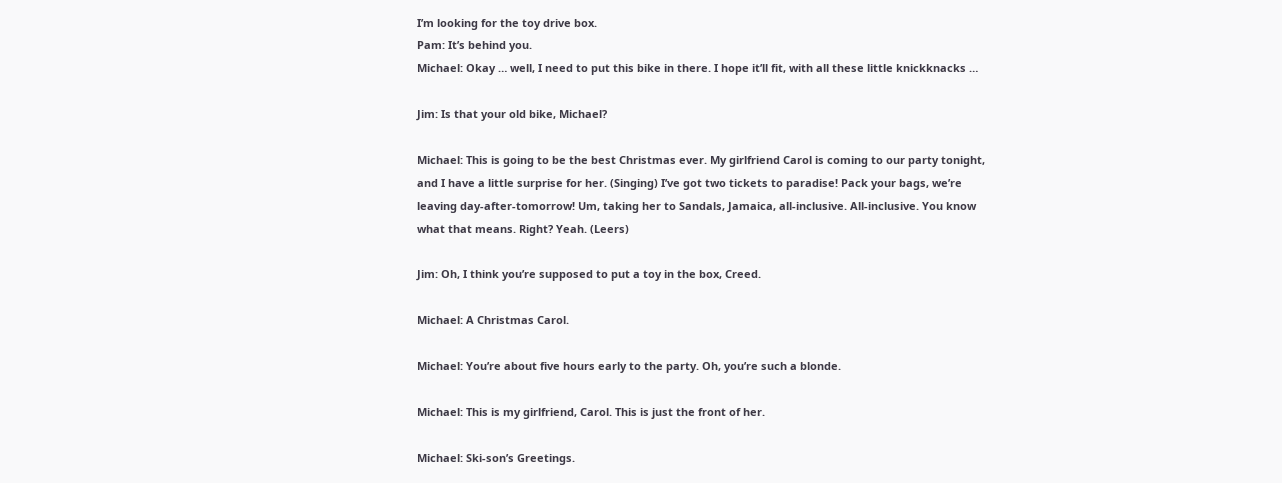I’m looking for the toy drive box.
Pam: It’s behind you.
Michael: Okay … well, I need to put this bike in there. I hope it’ll fit, with all these little knickknacks …

Jim: Is that your old bike, Michael?

Michael: This is going to be the best Christmas ever. My girlfriend Carol is coming to our party tonight, and I have a little surprise for her. (Singing) I’ve got two tickets to paradise! Pack your bags, we’re leaving day-after-tomorrow! Um, taking her to Sandals, Jamaica, all-inclusive. All-inclusive. You know what that means. Right? Yeah. (Leers)

Jim: Oh, I think you’re supposed to put a toy in the box, Creed.

Michael: A Christmas Carol.

Michael: You’re about five hours early to the party. Oh, you’re such a blonde.

Michael: This is my girlfriend, Carol. This is just the front of her.

Michael: Ski-son’s Greetings.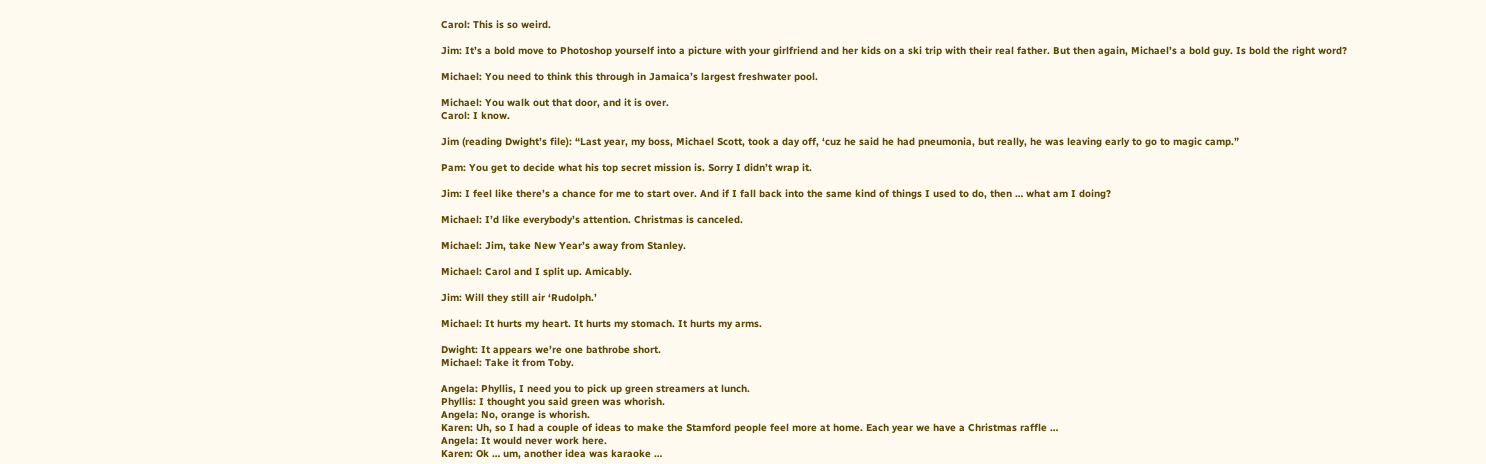Carol: This is so weird.

Jim: It’s a bold move to Photoshop yourself into a picture with your girlfriend and her kids on a ski trip with their real father. But then again, Michael’s a bold guy. Is bold the right word?

Michael: You need to think this through in Jamaica’s largest freshwater pool.

Michael: You walk out that door, and it is over.
Carol: I know.

Jim (reading Dwight’s file): “Last year, my boss, Michael Scott, took a day off, ‘cuz he said he had pneumonia, but really, he was leaving early to go to magic camp.”

Pam: You get to decide what his top secret mission is. Sorry I didn’t wrap it.

Jim: I feel like there’s a chance for me to start over. And if I fall back into the same kind of things I used to do, then … what am I doing?

Michael: I’d like everybody’s attention. Christmas is canceled.

Michael: Jim, take New Year’s away from Stanley.

Michael: Carol and I split up. Amicably.

Jim: Will they still air ‘Rudolph.’

Michael: It hurts my heart. It hurts my stomach. It hurts my arms.

Dwight: It appears we’re one bathrobe short.
Michael: Take it from Toby.

Angela: Phyllis, I need you to pick up green streamers at lunch.
Phyllis: I thought you said green was whorish.
Angela: No, orange is whorish.
Karen: Uh, so I had a couple of ideas to make the Stamford people feel more at home. Each year we have a Christmas raffle …
Angela: It would never work here.
Karen: Ok … um, another idea was karaoke …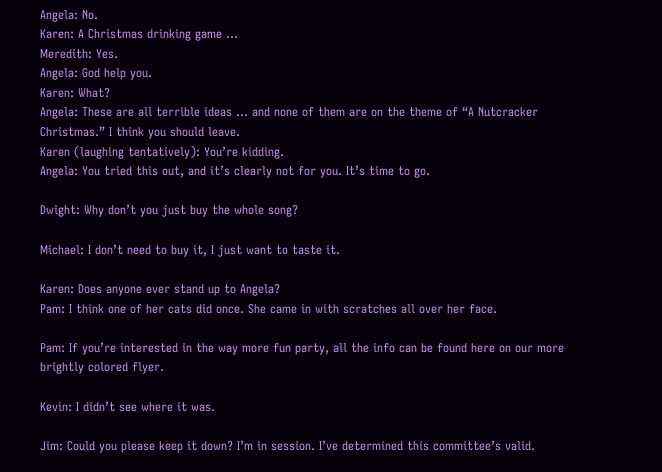Angela: No.
Karen: A Christmas drinking game …
Meredith: Yes.
Angela: God help you.
Karen: What?
Angela: These are all terrible ideas … and none of them are on the theme of “A Nutcracker Christmas.” I think you should leave.
Karen (laughing tentatively): You’re kidding.
Angela: You tried this out, and it’s clearly not for you. It’s time to go.

Dwight: Why don’t you just buy the whole song?

Michael: I don’t need to buy it, I just want to taste it.

Karen: Does anyone ever stand up to Angela?
Pam: I think one of her cats did once. She came in with scratches all over her face.

Pam: If you’re interested in the way more fun party, all the info can be found here on our more brightly colored flyer.

Kevin: I didn’t see where it was.

Jim: Could you please keep it down? I’m in session. I’ve determined this committee’s valid.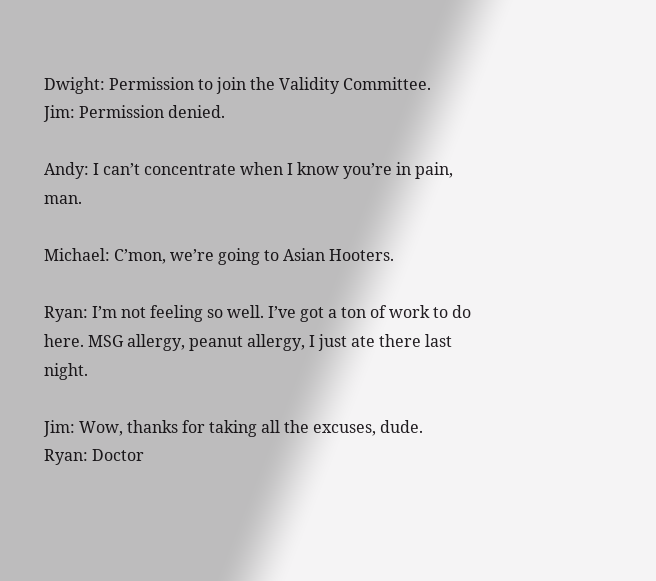Dwight: Permission to join the Validity Committee.
Jim: Permission denied.

Andy: I can’t concentrate when I know you’re in pain, man.

Michael: C’mon, we’re going to Asian Hooters.

Ryan: I’m not feeling so well. I’ve got a ton of work to do here. MSG allergy, peanut allergy, I just ate there last night.

Jim: Wow, thanks for taking all the excuses, dude.
Ryan: Doctor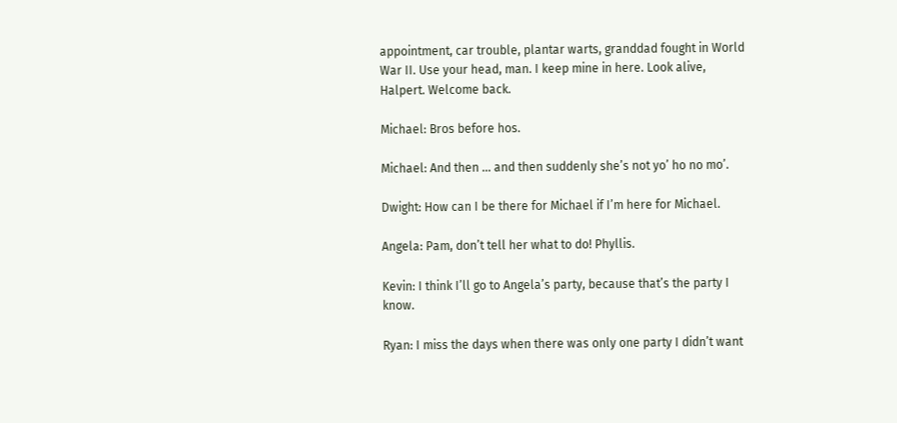appointment, car trouble, plantar warts, granddad fought in World War II. Use your head, man. I keep mine in here. Look alive, Halpert. Welcome back.

Michael: Bros before hos.

Michael: And then … and then suddenly she’s not yo’ ho no mo’.

Dwight: How can I be there for Michael if I’m here for Michael.

Angela: Pam, don’t tell her what to do! Phyllis.

Kevin: I think I’ll go to Angela’s party, because that’s the party I know.

Ryan: I miss the days when there was only one party I didn’t want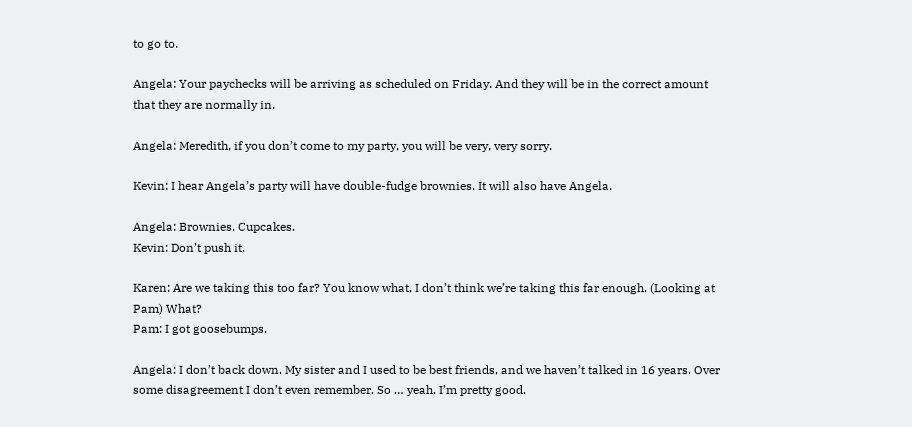to go to.

Angela: Your paychecks will be arriving as scheduled on Friday. And they will be in the correct amount that they are normally in.

Angela: Meredith, if you don’t come to my party, you will be very, very sorry.

Kevin: I hear Angela’s party will have double-fudge brownies. It will also have Angela.

Angela: Brownies. Cupcakes.
Kevin: Don’t push it.

Karen: Are we taking this too far? You know what, I don’t think we’re taking this far enough. (Looking at Pam) What?
Pam: I got goosebumps.

Angela: I don’t back down. My sister and I used to be best friends, and we haven’t talked in 16 years. Over some disagreement I don’t even remember. So … yeah. I’m pretty good.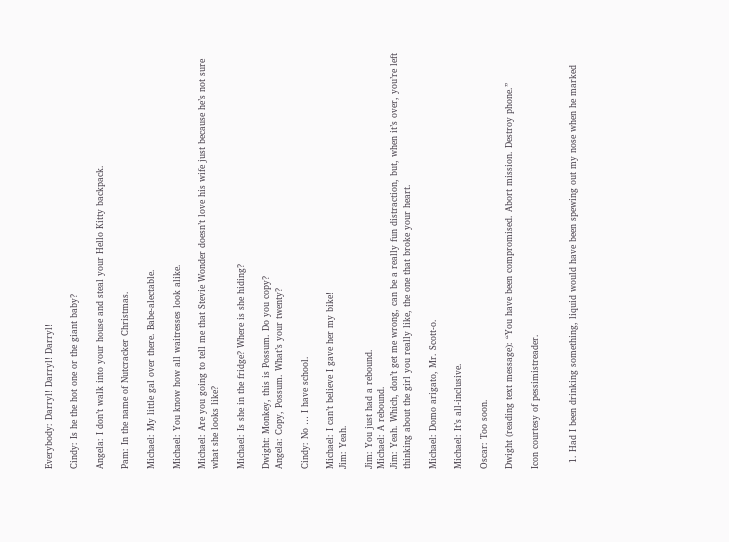Everybody: Darryl! Darryl! Darryl!

Cindy: Is he the hot one or the giant baby?

Angela: I don’t walk into your house and steal your Hello Kitty backpack.

Pam: In the name of Nutcracker Christmas.

Michael: My little gal over there. Babe-alectable.

Michael: You know how all waitresses look alike.

Michael: Are you going to tell me that Stevie Wonder doesn’t love his wife just because he’s not sure what she looks like?

Michael: Is she in the fridge? Where is she hiding?

Dwight: Monkey, this is Possum. Do you copy?
Angela: Copy, Possum. What’s your twenty?

Cindy: No … I have school.

Michael: I can’t believe I gave her my bike!
Jim: Yeah.

Jim: You just had a rebound.
Michael: A rebound.
Jim: Yeah. Which, don’t get me wrong, can be a really fun distraction, but, when it’s over, you’re left thinking about the girl you really like, the one that broke your heart.

Michael: Domo arigato, Mr. Scott-o.

Michael: It’s all-inclusive.

Oscar: Too soon.

Dwight (reading text message): “You have been compromised. Abort mission. Destroy phone.”

Icon courtesy of pessimistreader.


  1. Had I been drinking something, liquid would have been spewing out my nose when he marked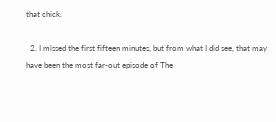that chick.

  2. I missed the first fifteen minutes, but from what I did see, that may have been the most far-out episode of The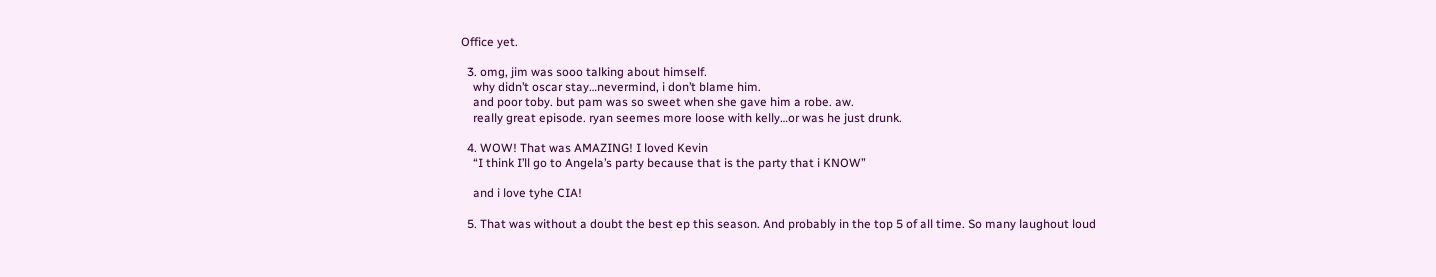Office yet.

  3. omg, jim was sooo talking about himself.
    why didn’t oscar stay…nevermind, i don’t blame him.
    and poor toby. but pam was so sweet when she gave him a robe. aw.
    really great episode. ryan seemes more loose with kelly…or was he just drunk.

  4. WOW! That was AMAZING! I loved Kevin
    “I think I’ll go to Angela’s party because that is the party that i KNOW”

    and i love tyhe CIA!

  5. That was without a doubt the best ep this season. And probably in the top 5 of all time. So many laughout loud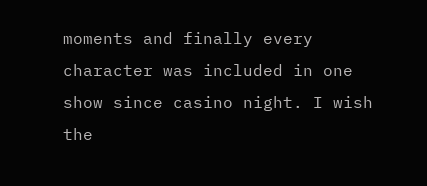moments and finally every character was included in one show since casino night. I wish the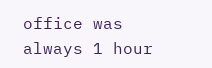office was always 1 hour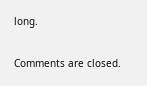long.

Comments are closed.